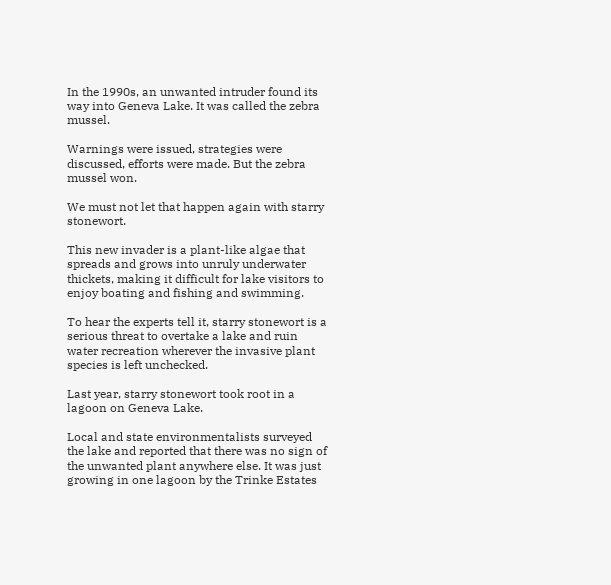In the 1990s, an unwanted intruder found its way into Geneva Lake. It was called the zebra mussel.

Warnings were issued, strategies were discussed, efforts were made. But the zebra mussel won.

We must not let that happen again with starry stonewort.

This new invader is a plant-like algae that spreads and grows into unruly underwater thickets, making it difficult for lake visitors to enjoy boating and fishing and swimming.

To hear the experts tell it, starry stonewort is a serious threat to overtake a lake and ruin water recreation wherever the invasive plant species is left unchecked.

Last year, starry stonewort took root in a lagoon on Geneva Lake.

Local and state environmentalists surveyed the lake and reported that there was no sign of the unwanted plant anywhere else. It was just growing in one lagoon by the Trinke Estates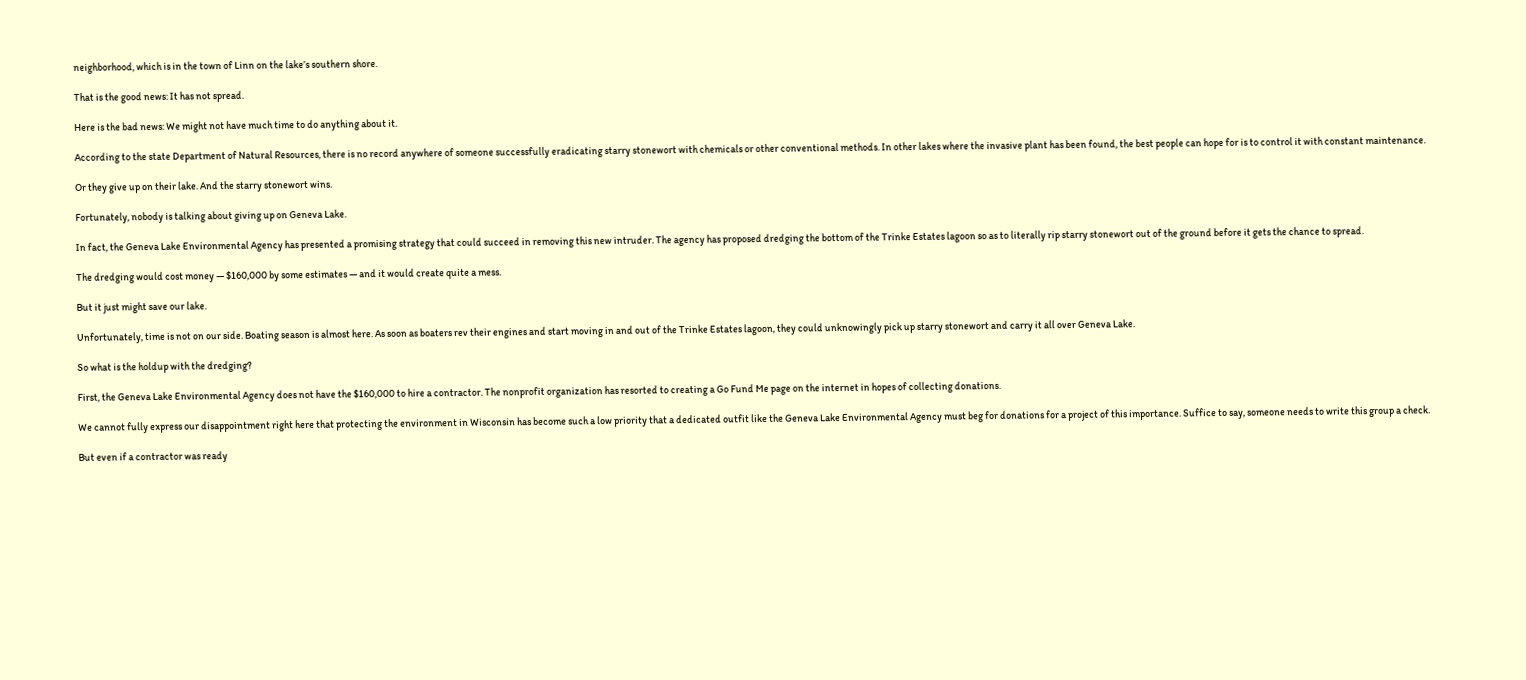neighborhood, which is in the town of Linn on the lake’s southern shore.

That is the good news: It has not spread.

Here is the bad news: We might not have much time to do anything about it.

According to the state Department of Natural Resources, there is no record anywhere of someone successfully eradicating starry stonewort with chemicals or other conventional methods. In other lakes where the invasive plant has been found, the best people can hope for is to control it with constant maintenance.

Or they give up on their lake. And the starry stonewort wins.

Fortunately, nobody is talking about giving up on Geneva Lake.

In fact, the Geneva Lake Environmental Agency has presented a promising strategy that could succeed in removing this new intruder. The agency has proposed dredging the bottom of the Trinke Estates lagoon so as to literally rip starry stonewort out of the ground before it gets the chance to spread.

The dredging would cost money — $160,000 by some estimates — and it would create quite a mess.

But it just might save our lake.

Unfortunately, time is not on our side. Boating season is almost here. As soon as boaters rev their engines and start moving in and out of the Trinke Estates lagoon, they could unknowingly pick up starry stonewort and carry it all over Geneva Lake.

So what is the holdup with the dredging?

First, the Geneva Lake Environmental Agency does not have the $160,000 to hire a contractor. The nonprofit organization has resorted to creating a Go Fund Me page on the internet in hopes of collecting donations.

We cannot fully express our disappointment right here that protecting the environment in Wisconsin has become such a low priority that a dedicated outfit like the Geneva Lake Environmental Agency must beg for donations for a project of this importance. Suffice to say, someone needs to write this group a check.

But even if a contractor was ready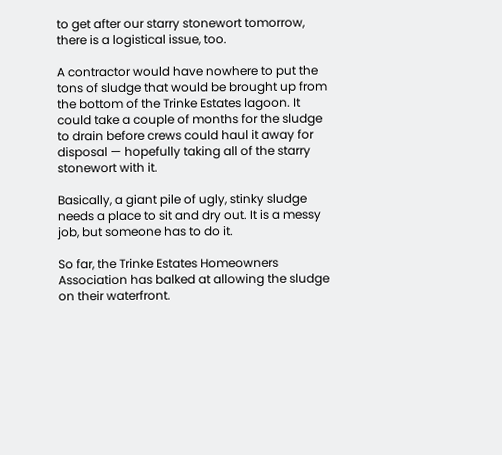to get after our starry stonewort tomorrow, there is a logistical issue, too.

A contractor would have nowhere to put the tons of sludge that would be brought up from the bottom of the Trinke Estates lagoon. It could take a couple of months for the sludge to drain before crews could haul it away for disposal — hopefully taking all of the starry stonewort with it.

Basically, a giant pile of ugly, stinky sludge needs a place to sit and dry out. It is a messy job, but someone has to do it.

So far, the Trinke Estates Homeowners Association has balked at allowing the sludge on their waterfront.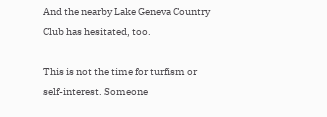And the nearby Lake Geneva Country Club has hesitated, too.

This is not the time for turfism or self-interest. Someone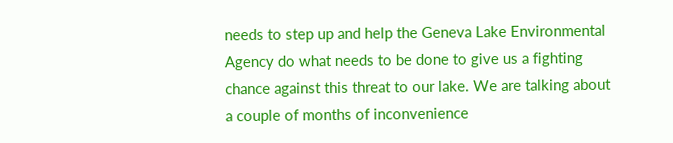needs to step up and help the Geneva Lake Environmental Agency do what needs to be done to give us a fighting chance against this threat to our lake. We are talking about a couple of months of inconvenience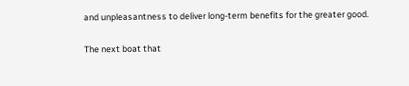and unpleasantness to deliver long-term benefits for the greater good.

The next boat that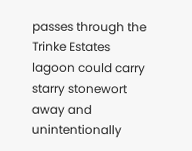passes through the Trinke Estates lagoon could carry starry stonewort away and unintentionally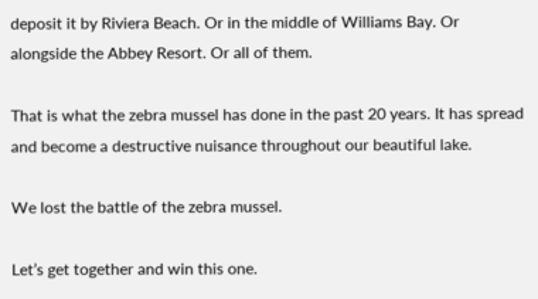deposit it by Riviera Beach. Or in the middle of Williams Bay. Or alongside the Abbey Resort. Or all of them.

That is what the zebra mussel has done in the past 20 years. It has spread and become a destructive nuisance throughout our beautiful lake.

We lost the battle of the zebra mussel.

Let’s get together and win this one.